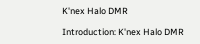K'nex Halo DMR

Introduction: K'nex Halo DMR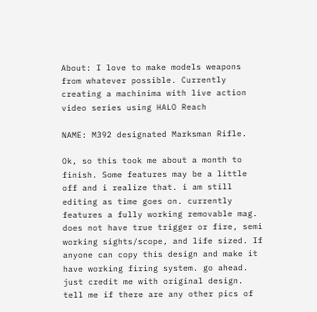About: I love to make models weapons from whatever possible. Currently creating a machinima with live action video series using HALO Reach

NAME: M392 designated Marksman Rifle.

Ok, so this took me about a month to finish. Some features may be a little off and i realize that. i am still editing as time goes on. currently features a fully working removable mag. does not have true trigger or fire, semi working sights/scope, and life sized. If anyone can copy this design and make it have working firing system. go ahead. just credit me with original design. tell me if there are any other pics of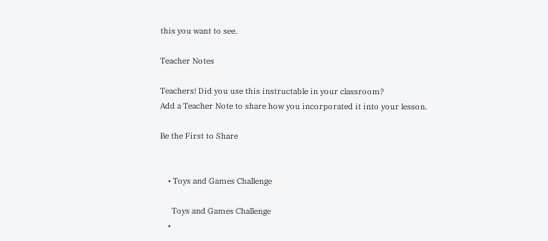this you want to see.

Teacher Notes

Teachers! Did you use this instructable in your classroom?
Add a Teacher Note to share how you incorporated it into your lesson.

Be the First to Share


    • Toys and Games Challenge

      Toys and Games Challenge
    •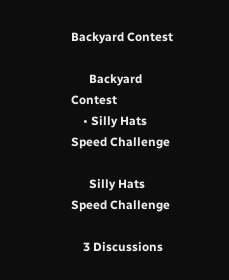Backyard Contest

      Backyard Contest
    • Silly Hats Speed Challenge

      Silly Hats Speed Challenge

    3 Discussions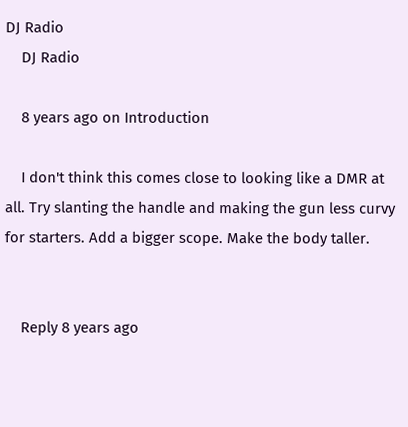DJ Radio
    DJ Radio

    8 years ago on Introduction

    I don't think this comes close to looking like a DMR at all. Try slanting the handle and making the gun less curvy for starters. Add a bigger scope. Make the body taller.


    Reply 8 years ago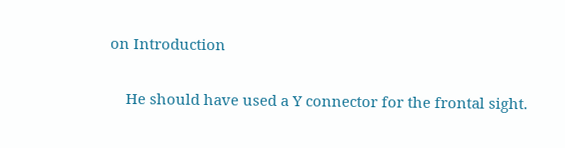on Introduction

    He should have used a Y connector for the frontal sight.